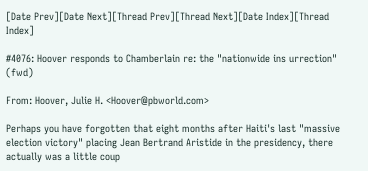[Date Prev][Date Next][Thread Prev][Thread Next][Date Index][Thread Index]

#4076: Hoover responds to Chamberlain re: the "nationwide ins urrection" (fwd)

From: Hoover, Julie H. <Hoover@pbworld.com>

Perhaps you have forgotten that eight months after Haiti's last "massive
election victory" placing Jean Bertrand Aristide in the presidency, there
actually was a little coup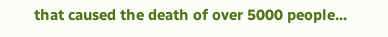that caused the death of over 5000 people...